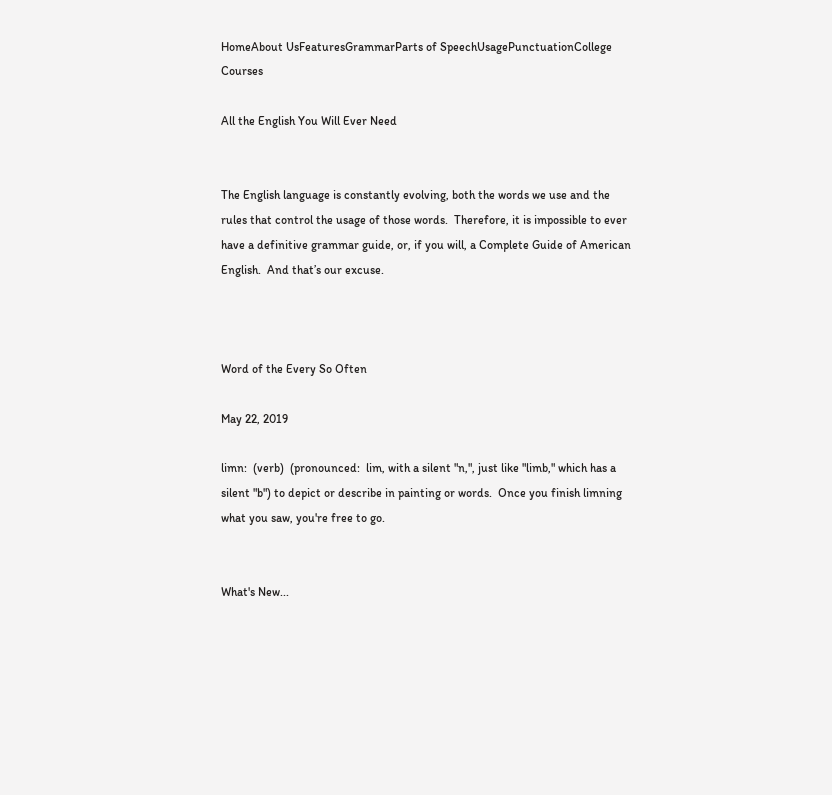HomeAbout UsFeaturesGrammarParts of SpeechUsagePunctuationCollege Courses

All the English You Will Ever Need


The English language is constantly evolving, both the words we use and the rules that control the usage of those words.  Therefore, it is impossible to ever have a definitive grammar guide, or, if you will, a Complete Guide of American English.  And that’s our excuse.



Word of the Every So Often

May 22, 2019

limn:  (verb)  (pronounced:  lim, with a silent "n,", just like "limb," which has a silent "b") to depict or describe in painting or words.  Once you finish limning what you saw, you're free to go.


What's New...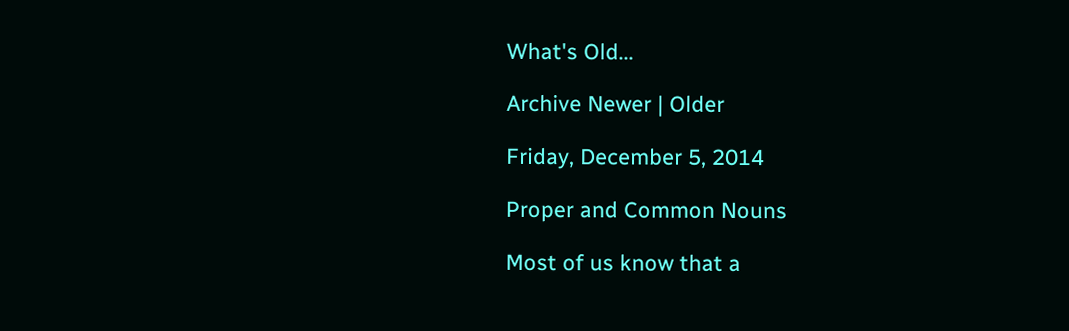What's Old...

Archive Newer | Older

Friday, December 5, 2014

Proper and Common Nouns

Most of us know that a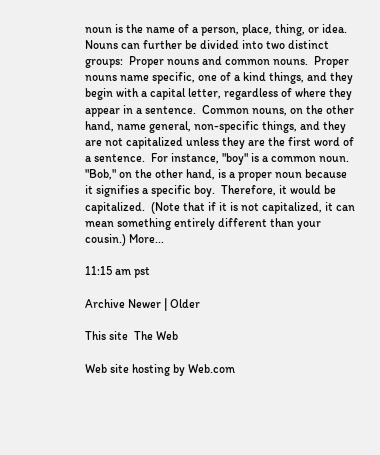noun is the name of a person, place, thing, or idea.  Nouns can further be divided into two distinct groups:  Proper nouns and common nouns.  Proper nouns name specific, one of a kind things, and they begin with a capital letter, regardless of where they appear in a sentence.  Common nouns, on the other hand, name general, non-specific things, and they are not capitalized unless they are the first word of a sentence.  For instance, "boy" is a common noun.  "Bob," on the other hand, is a proper noun because it signifies a specific boy.  Therefore, it would be capitalized.  (Note that if it is not capitalized, it can mean something entirely different than your cousin.) More...

11:15 am pst

Archive Newer | Older

This site  The Web

Web site hosting by Web.com